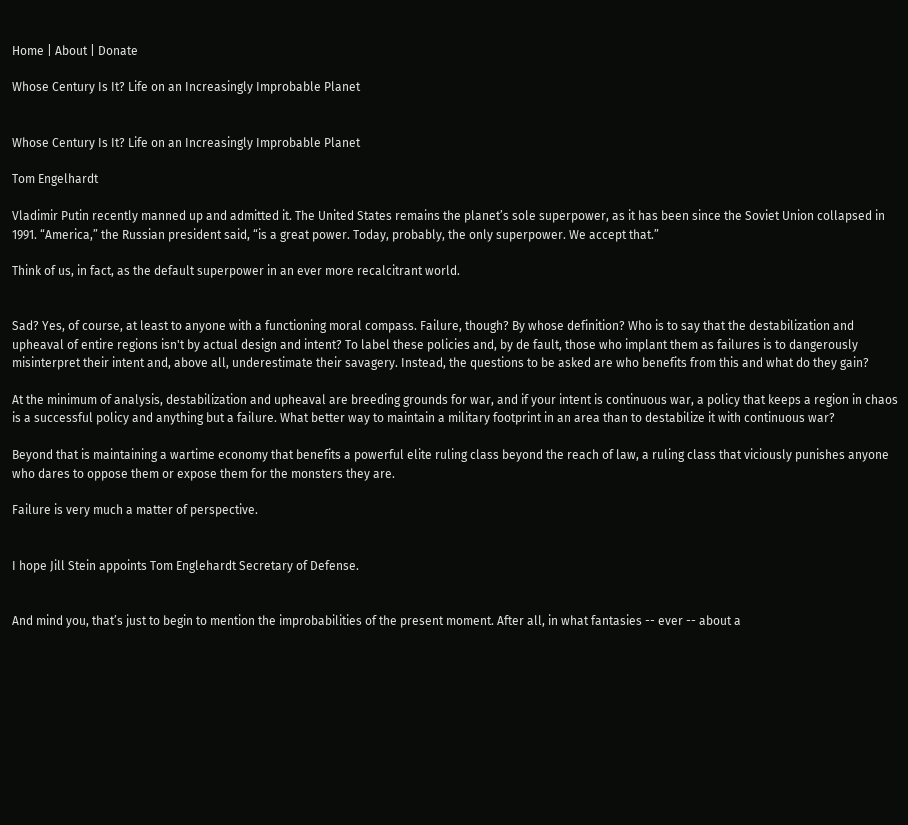Home | About | Donate

Whose Century Is It? Life on an Increasingly Improbable Planet


Whose Century Is It? Life on an Increasingly Improbable Planet

Tom Engelhardt

Vladimir Putin recently manned up and admitted it. The United States remains the planet’s sole superpower, as it has been since the Soviet Union collapsed in 1991. “America,” the Russian president said, “is a great power. Today, probably, the only superpower. We accept that.”

Think of us, in fact, as the default superpower in an ever more recalcitrant world.


Sad? Yes, of course, at least to anyone with a functioning moral compass. Failure, though? By whose definition? Who is to say that the destabilization and upheaval of entire regions isn't by actual design and intent? To label these policies and, by de fault, those who implant them as failures is to dangerously misinterpret their intent and, above all, underestimate their savagery. Instead, the questions to be asked are who benefits from this and what do they gain?

At the minimum of analysis, destabilization and upheaval are breeding grounds for war, and if your intent is continuous war, a policy that keeps a region in chaos is a successful policy and anything but a failure. What better way to maintain a military footprint in an area than to destabilize it with continuous war?

Beyond that is maintaining a wartime economy that benefits a powerful elite ruling class beyond the reach of law, a ruling class that viciously punishes anyone who dares to oppose them or expose them for the monsters they are.

Failure is very much a matter of perspective.


I hope Jill Stein appoints Tom Englehardt Secretary of Defense.


And mind you, that’s just to begin to mention the improbabilities of the present moment. After all, in what fantasies -- ever -- about a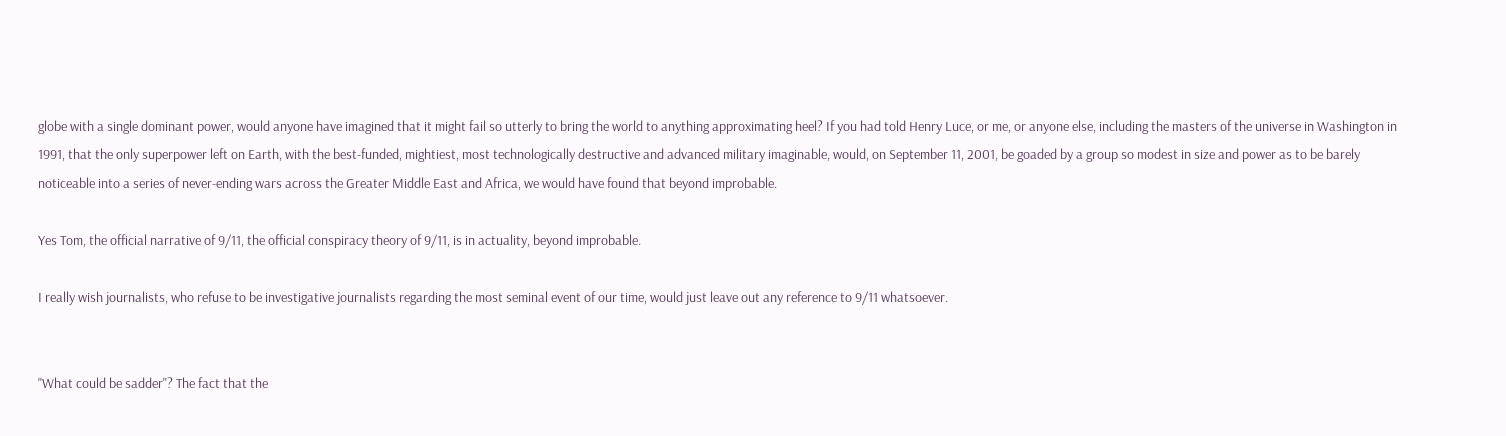globe with a single dominant power, would anyone have imagined that it might fail so utterly to bring the world to anything approximating heel? If you had told Henry Luce, or me, or anyone else, including the masters of the universe in Washington in 1991, that the only superpower left on Earth, with the best-funded, mightiest, most technologically destructive and advanced military imaginable, would, on September 11, 2001, be goaded by a group so modest in size and power as to be barely noticeable into a series of never-ending wars across the Greater Middle East and Africa, we would have found that beyond improbable.

Yes Tom, the official narrative of 9/11, the official conspiracy theory of 9/11, is in actuality, beyond improbable.

I really wish journalists, who refuse to be investigative journalists regarding the most seminal event of our time, would just leave out any reference to 9/11 whatsoever.


"What could be sadder"? The fact that the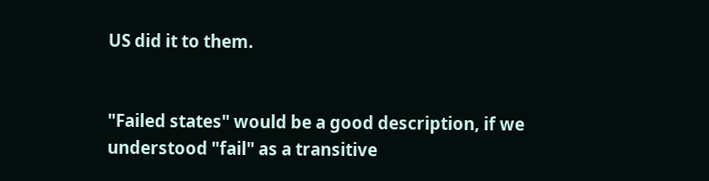US did it to them.


"Failed states" would be a good description, if we understood "fail" as a transitive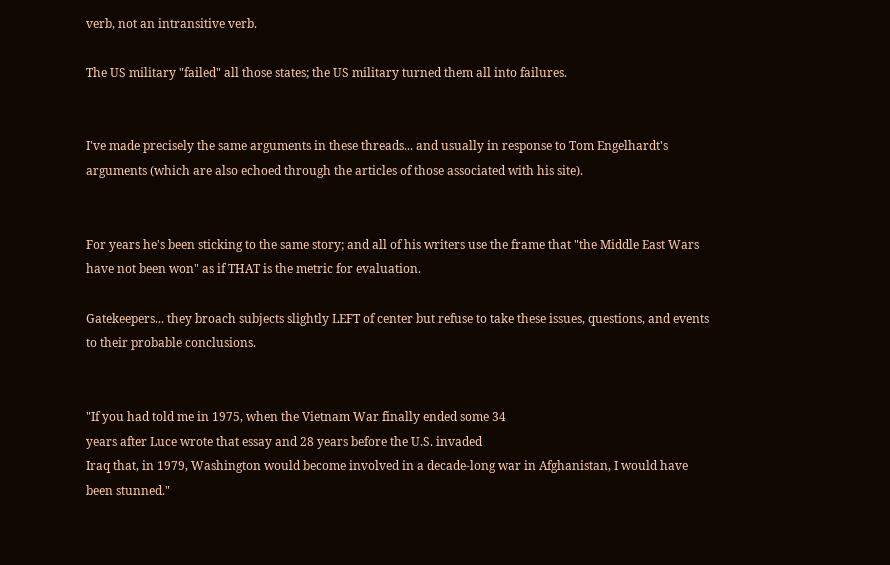verb, not an intransitive verb.

The US military "failed" all those states; the US military turned them all into failures.


I've made precisely the same arguments in these threads... and usually in response to Tom Engelhardt's arguments (which are also echoed through the articles of those associated with his site).


For years he's been sticking to the same story; and all of his writers use the frame that "the Middle East Wars have not been won" as if THAT is the metric for evaluation.

Gatekeepers... they broach subjects slightly LEFT of center but refuse to take these issues, questions, and events to their probable conclusions.


"If you had told me in 1975, when the Vietnam War finally ended some 34
years after Luce wrote that essay and 28 years before the U.S. invaded
Iraq that, in 1979, Washington would become involved in a decade-long war in Afghanistan, I would have been stunned."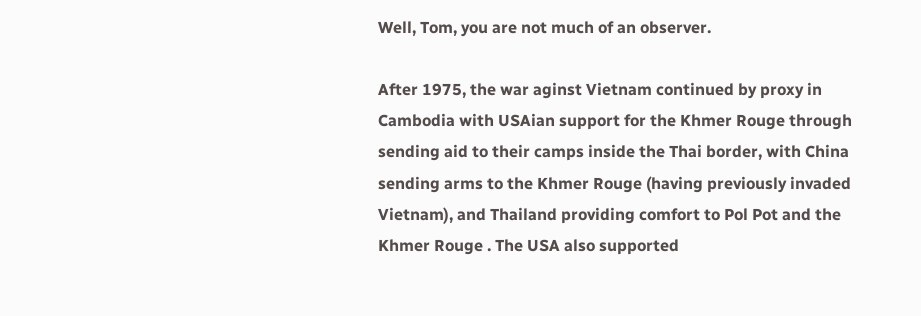Well, Tom, you are not much of an observer.

After 1975, the war aginst Vietnam continued by proxy in Cambodia with USAian support for the Khmer Rouge through sending aid to their camps inside the Thai border, with China sending arms to the Khmer Rouge (having previously invaded Vietnam), and Thailand providing comfort to Pol Pot and the Khmer Rouge . The USA also supported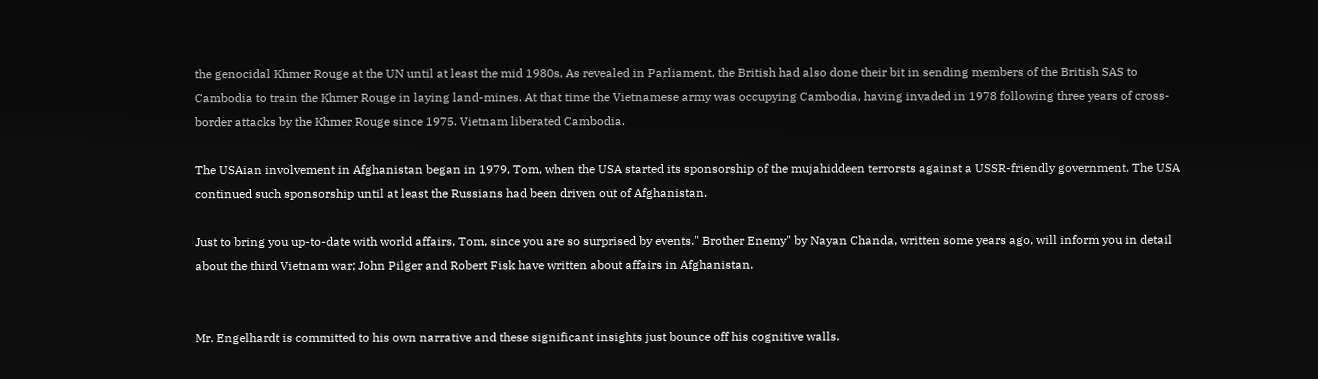the genocidal Khmer Rouge at the UN until at least the mid 1980s. As revealed in Parliament, the British had also done their bit in sending members of the British SAS to Cambodia to train the Khmer Rouge in laying land-mines. At that time the Vietnamese army was occupying Cambodia, having invaded in 1978 following three years of cross-border attacks by the Khmer Rouge since 1975. Vietnam liberated Cambodia.

The USAian involvement in Afghanistan began in 1979, Tom, when the USA started its sponsorship of the mujahiddeen terrorsts against a USSR-friendly government. The USA continued such sponsorship until at least the Russians had been driven out of Afghanistan.

Just to bring you up-to-date with world affairs, Tom, since you are so surprised by events." Brother Enemy" by Nayan Chanda, written some years ago, will inform you in detail about the third Vietnam war; John Pilger and Robert Fisk have written about affairs in Afghanistan.


Mr. Engelhardt is committed to his own narrative and these significant insights just bounce off his cognitive walls.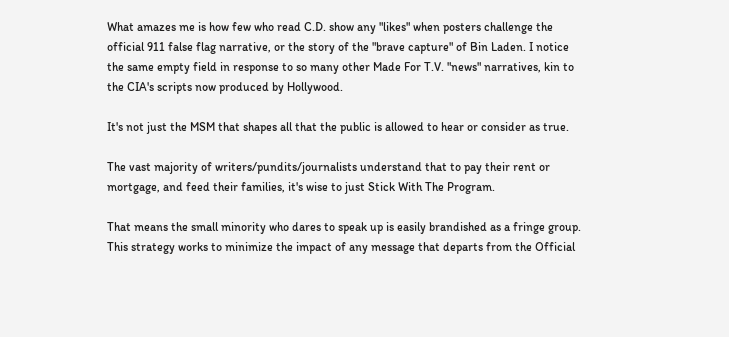What amazes me is how few who read C.D. show any "likes" when posters challenge the official 911 false flag narrative, or the story of the "brave capture" of Bin Laden. I notice the same empty field in response to so many other Made For T.V. "news" narratives, kin to the CIA's scripts now produced by Hollywood.

It's not just the MSM that shapes all that the public is allowed to hear or consider as true.

The vast majority of writers/pundits/journalists understand that to pay their rent or mortgage, and feed their families, it's wise to just Stick With The Program.

That means the small minority who dares to speak up is easily brandished as a fringe group. This strategy works to minimize the impact of any message that departs from the Official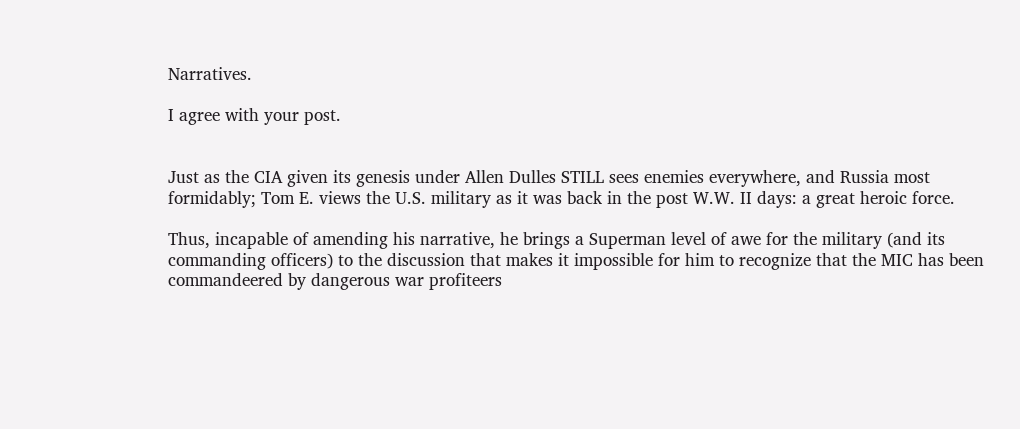Narratives.

I agree with your post.


Just as the CIA given its genesis under Allen Dulles STILL sees enemies everywhere, and Russia most formidably; Tom E. views the U.S. military as it was back in the post W.W. II days: a great heroic force.

Thus, incapable of amending his narrative, he brings a Superman level of awe for the military (and its commanding officers) to the discussion that makes it impossible for him to recognize that the MIC has been commandeered by dangerous war profiteers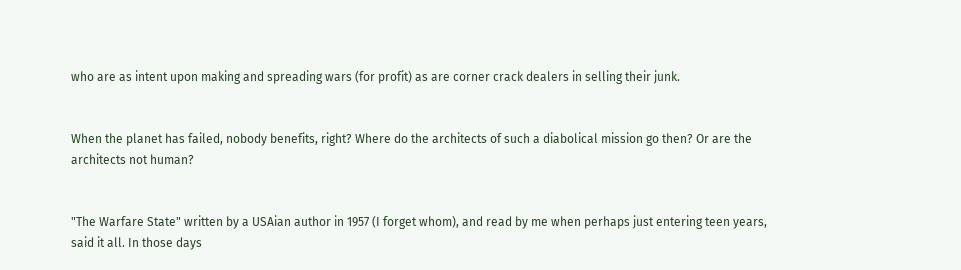who are as intent upon making and spreading wars (for profit) as are corner crack dealers in selling their junk.


When the planet has failed, nobody benefits, right? Where do the architects of such a diabolical mission go then? Or are the architects not human?


"The Warfare State" written by a USAian author in 1957 (I forget whom), and read by me when perhaps just entering teen years, said it all. In those days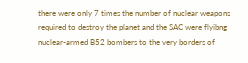there were only 7 times the number of nuclear weapons required to destroy the planet and the SAC were flyibng nuclear-armed B52 bombers to the very borders of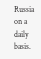Russia on a daily basis.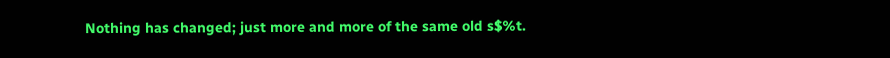Nothing has changed; just more and more of the same old s$%t.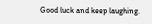Good luck and keep laughing.